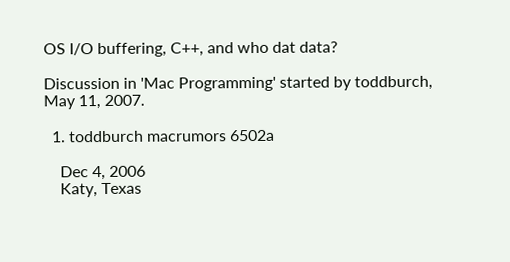OS I/O buffering, C++, and who dat data?

Discussion in 'Mac Programming' started by toddburch, May 11, 2007.

  1. toddburch macrumors 6502a

    Dec 4, 2006
    Katy, Texas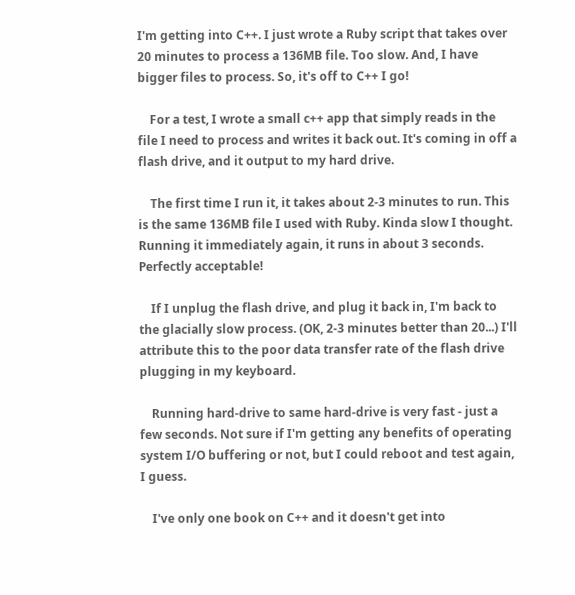I'm getting into C++. I just wrote a Ruby script that takes over 20 minutes to process a 136MB file. Too slow. And, I have bigger files to process. So, it's off to C++ I go!

    For a test, I wrote a small c++ app that simply reads in the file I need to process and writes it back out. It's coming in off a flash drive, and it output to my hard drive.

    The first time I run it, it takes about 2-3 minutes to run. This is the same 136MB file I used with Ruby. Kinda slow I thought. Running it immediately again, it runs in about 3 seconds. Perfectly acceptable!

    If I unplug the flash drive, and plug it back in, I'm back to the glacially slow process. (OK, 2-3 minutes better than 20...) I'll attribute this to the poor data transfer rate of the flash drive plugging in my keyboard.

    Running hard-drive to same hard-drive is very fast - just a few seconds. Not sure if I'm getting any benefits of operating system I/O buffering or not, but I could reboot and test again, I guess.

    I've only one book on C++ and it doesn't get into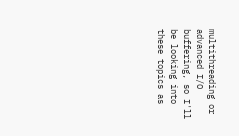multithreading or advanced I/O buffering, so I'll be looking into these topics as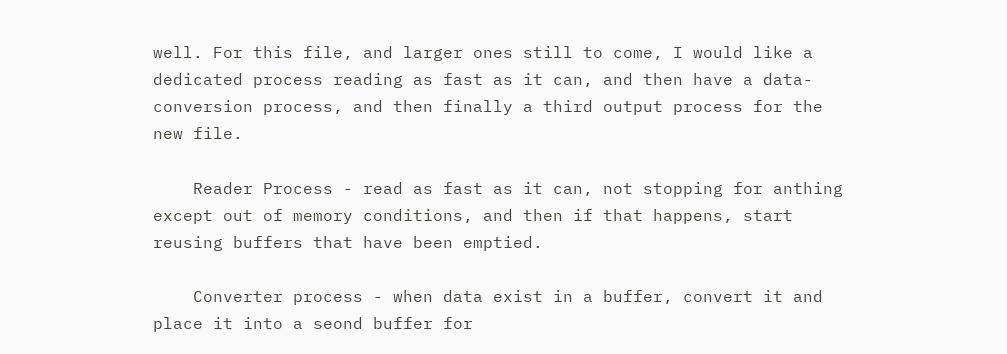well. For this file, and larger ones still to come, I would like a dedicated process reading as fast as it can, and then have a data-conversion process, and then finally a third output process for the new file.

    Reader Process - read as fast as it can, not stopping for anthing except out of memory conditions, and then if that happens, start reusing buffers that have been emptied.

    Converter process - when data exist in a buffer, convert it and place it into a seond buffer for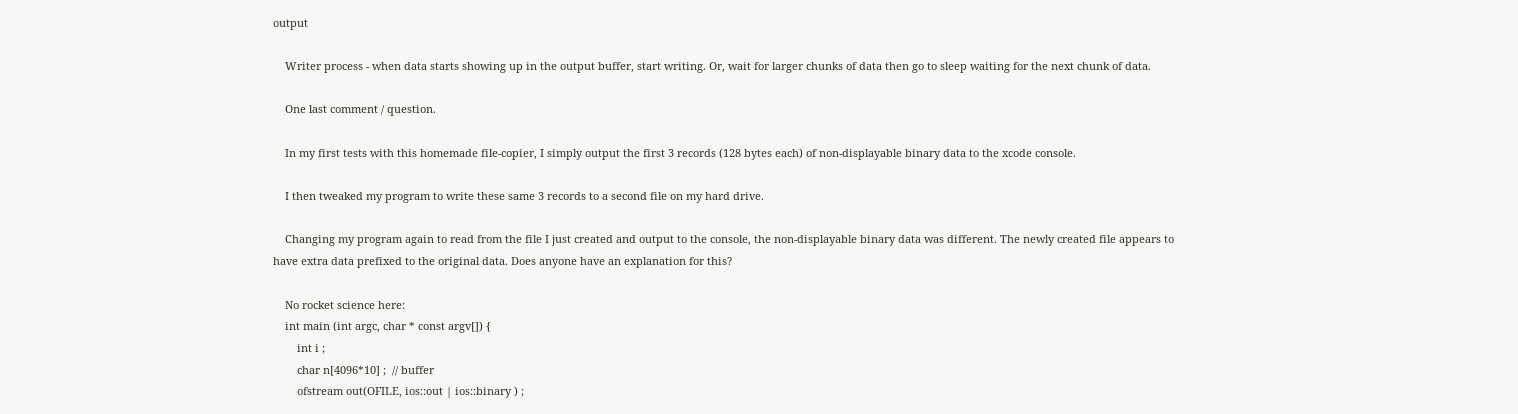output

    Writer process - when data starts showing up in the output buffer, start writing. Or, wait for larger chunks of data then go to sleep waiting for the next chunk of data.

    One last comment / question.

    In my first tests with this homemade file-copier, I simply output the first 3 records (128 bytes each) of non-displayable binary data to the xcode console.

    I then tweaked my program to write these same 3 records to a second file on my hard drive.

    Changing my program again to read from the file I just created and output to the console, the non-displayable binary data was different. The newly created file appears to have extra data prefixed to the original data. Does anyone have an explanation for this?

    No rocket science here:
    int main (int argc, char * const argv[]) {
        int i ;
        char n[4096*10] ;  // buffer
        ofstream out(OFILE, ios::out | ios::binary ) ;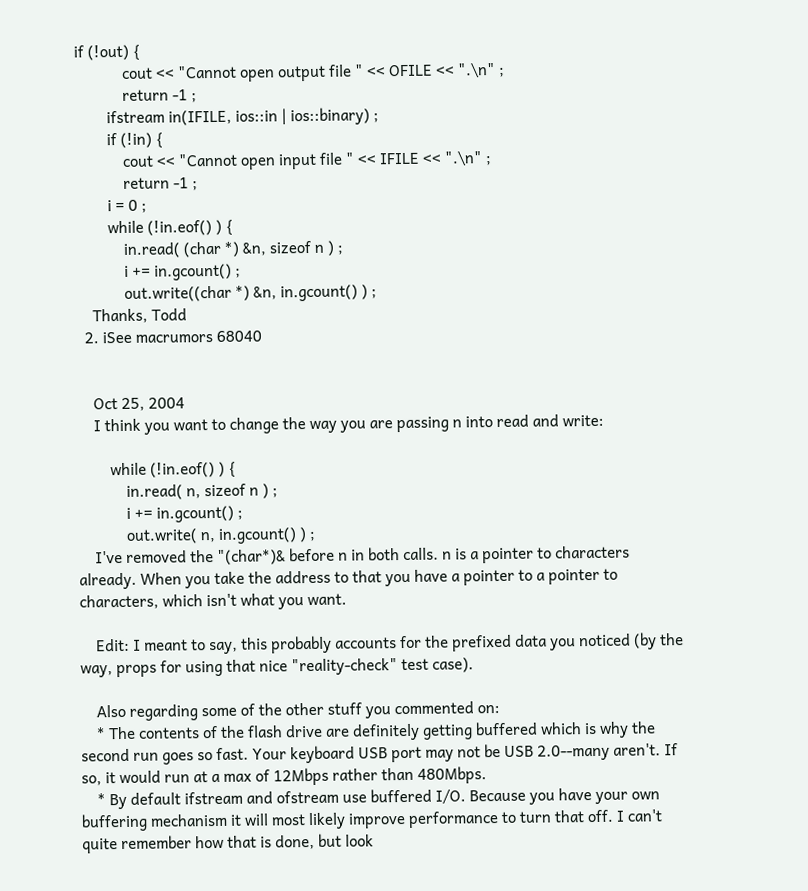if (!out) {
            cout << "Cannot open output file " << OFILE << ".\n" ;
            return -1 ;
        ifstream in(IFILE, ios::in | ios::binary) ;
        if (!in) {
            cout << "Cannot open input file " << IFILE << ".\n" ;
            return -1 ;
        i = 0 ;
        while (!in.eof() ) {
            in.read( (char *) &n, sizeof n ) ;
            i += in.gcount() ;
            out.write((char *) &n, in.gcount() ) ;
    Thanks, Todd
  2. iSee macrumors 68040


    Oct 25, 2004
    I think you want to change the way you are passing n into read and write:

        while (!in.eof() ) {
            in.read( n, sizeof n ) ;
            i += in.gcount() ;
            out.write( n, in.gcount() ) ;
    I've removed the "(char*)& before n in both calls. n is a pointer to characters already. When you take the address to that you have a pointer to a pointer to characters, which isn't what you want.

    Edit: I meant to say, this probably accounts for the prefixed data you noticed (by the way, props for using that nice "reality-check" test case).

    Also regarding some of the other stuff you commented on:
    * The contents of the flash drive are definitely getting buffered which is why the second run goes so fast. Your keyboard USB port may not be USB 2.0--many aren't. If so, it would run at a max of 12Mbps rather than 480Mbps.
    * By default ifstream and ofstream use buffered I/O. Because you have your own buffering mechanism it will most likely improve performance to turn that off. I can't quite remember how that is done, but look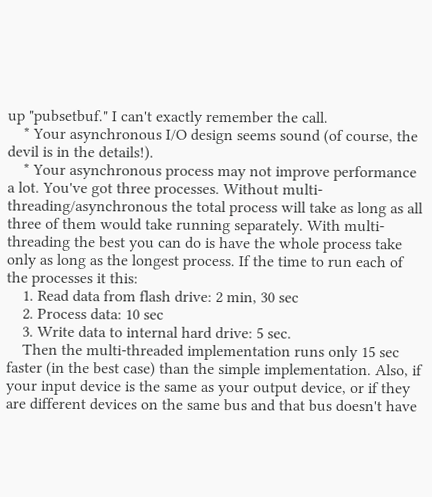up "pubsetbuf." I can't exactly remember the call.
    * Your asynchronous I/O design seems sound (of course, the devil is in the details!).
    * Your asynchronous process may not improve performance a lot. You've got three processes. Without multi-threading/asynchronous the total process will take as long as all three of them would take running separately. With multi-threading the best you can do is have the whole process take only as long as the longest process. If the time to run each of the processes it this:
    1. Read data from flash drive: 2 min, 30 sec
    2. Process data: 10 sec
    3. Write data to internal hard drive: 5 sec.
    Then the multi-threaded implementation runs only 15 sec faster (in the best case) than the simple implementation. Also, if your input device is the same as your output device, or if they are different devices on the same bus and that bus doesn't have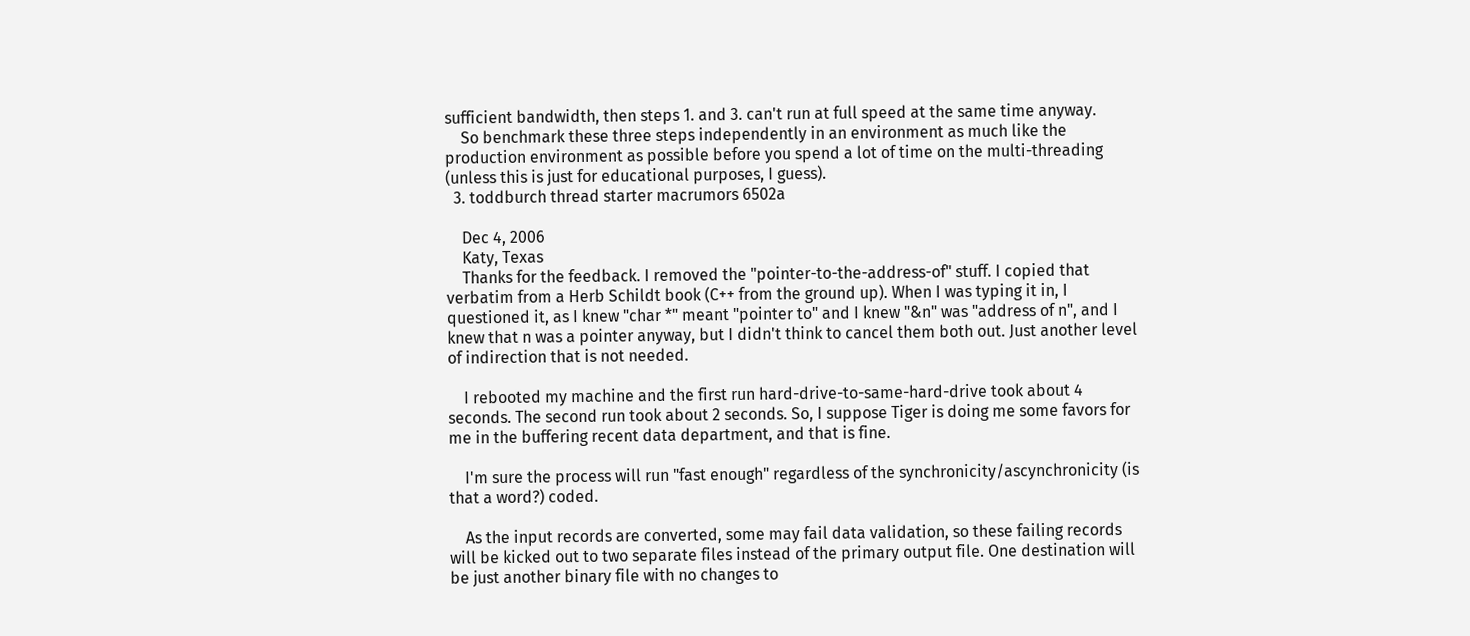sufficient bandwidth, then steps 1. and 3. can't run at full speed at the same time anyway.
    So benchmark these three steps independently in an environment as much like the production environment as possible before you spend a lot of time on the multi-threading (unless this is just for educational purposes, I guess).
  3. toddburch thread starter macrumors 6502a

    Dec 4, 2006
    Katy, Texas
    Thanks for the feedback. I removed the "pointer-to-the-address-of" stuff. I copied that verbatim from a Herb Schildt book (C++ from the ground up). When I was typing it in, I questioned it, as I knew "char *" meant "pointer to" and I knew "&n" was "address of n", and I knew that n was a pointer anyway, but I didn't think to cancel them both out. Just another level of indirection that is not needed.

    I rebooted my machine and the first run hard-drive-to-same-hard-drive took about 4 seconds. The second run took about 2 seconds. So, I suppose Tiger is doing me some favors for me in the buffering recent data department, and that is fine.

    I'm sure the process will run "fast enough" regardless of the synchronicity/ascynchronicity (is that a word?) coded.

    As the input records are converted, some may fail data validation, so these failing records will be kicked out to two separate files instead of the primary output file. One destination will be just another binary file with no changes to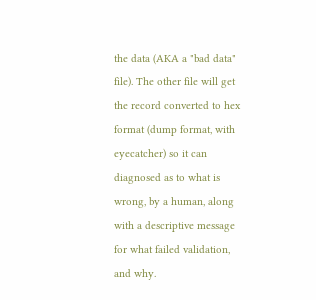the data (AKA a "bad data" file). The other file will get the record converted to hex format (dump format, with eyecatcher) so it can diagnosed as to what is wrong, by a human, along with a descriptive message for what failed validation, and why.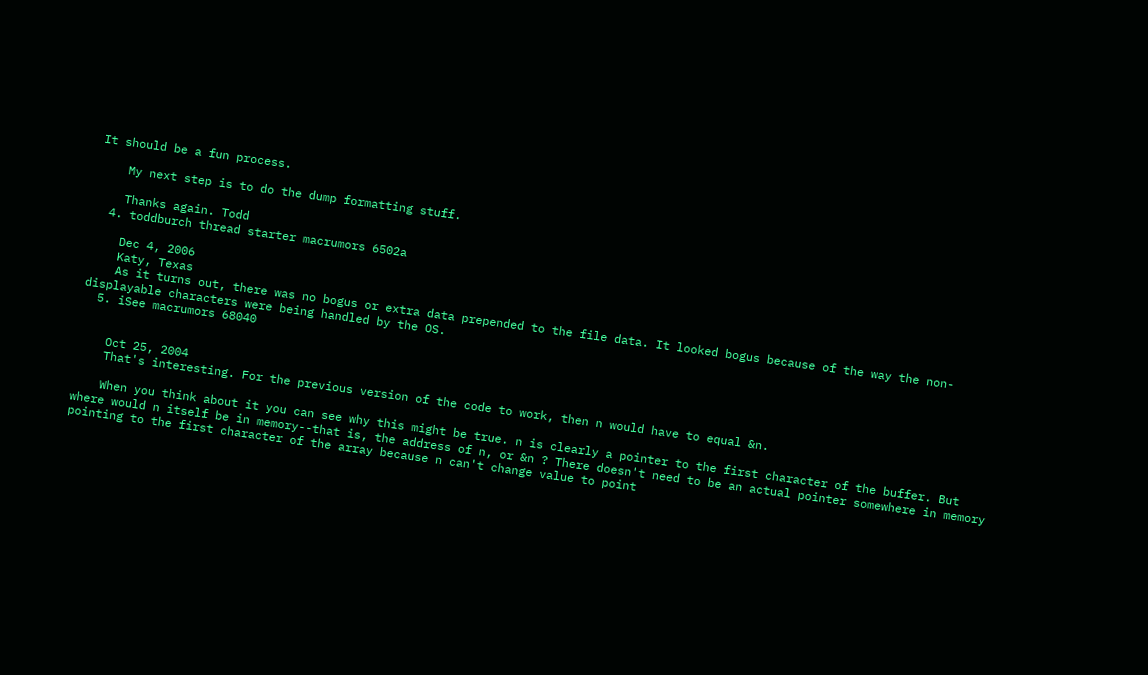It should be a fun process.

    My next step is to do the dump formatting stuff.

    Thanks again. Todd
  4. toddburch thread starter macrumors 6502a

    Dec 4, 2006
    Katy, Texas
    As it turns out, there was no bogus or extra data prepended to the file data. It looked bogus because of the way the non-displayable characters were being handled by the OS.
  5. iSee macrumors 68040


    Oct 25, 2004
    That's interesting. For the previous version of the code to work, then n would have to equal &n.

    When you think about it you can see why this might be true. n is clearly a pointer to the first character of the buffer. But where would n itself be in memory--that is, the address of n, or &n ? There doesn't need to be an actual pointer somewhere in memory pointing to the first character of the array because n can't change value to point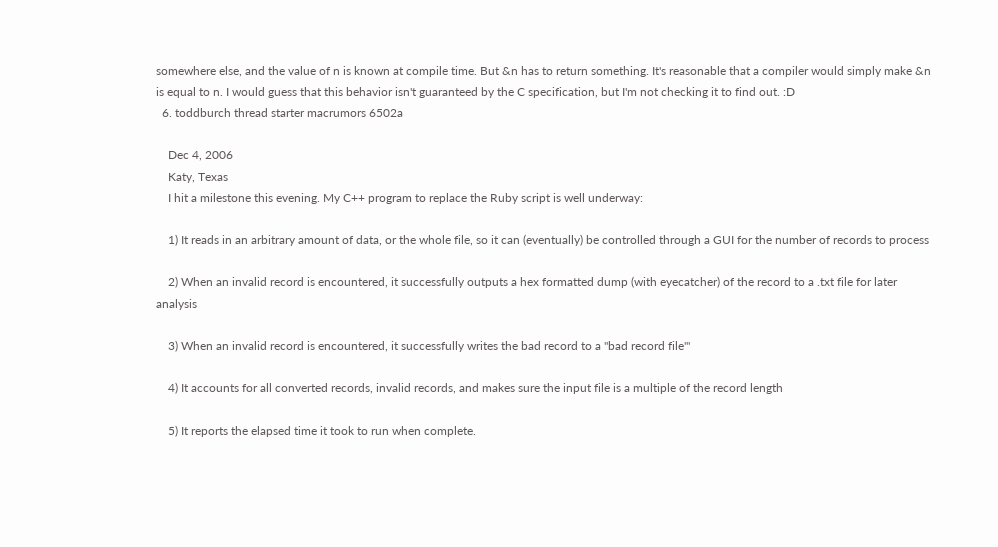somewhere else, and the value of n is known at compile time. But &n has to return something. It's reasonable that a compiler would simply make &n is equal to n. I would guess that this behavior isn't guaranteed by the C specification, but I'm not checking it to find out. :D
  6. toddburch thread starter macrumors 6502a

    Dec 4, 2006
    Katy, Texas
    I hit a milestone this evening. My C++ program to replace the Ruby script is well underway:

    1) It reads in an arbitrary amount of data, or the whole file, so it can (eventually) be controlled through a GUI for the number of records to process

    2) When an invalid record is encountered, it successfully outputs a hex formatted dump (with eyecatcher) of the record to a .txt file for later analysis

    3) When an invalid record is encountered, it successfully writes the bad record to a "bad record file"'

    4) It accounts for all converted records, invalid records, and makes sure the input file is a multiple of the record length

    5) It reports the elapsed time it took to run when complete.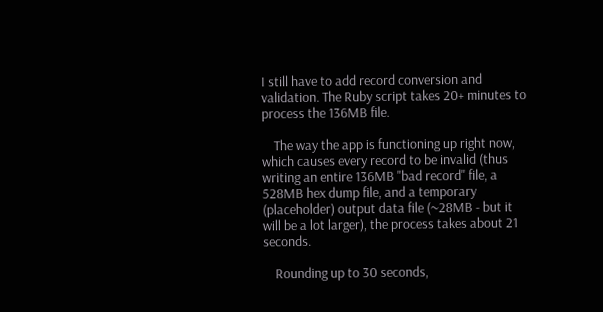I still have to add record conversion and validation. The Ruby script takes 20+ minutes to process the 136MB file.

    The way the app is functioning up right now, which causes every record to be invalid (thus writing an entire 136MB "bad record" file, a 528MB hex dump file, and a temporary (placeholder) output data file (~28MB - but it will be a lot larger), the process takes about 21 seconds.

    Rounding up to 30 seconds,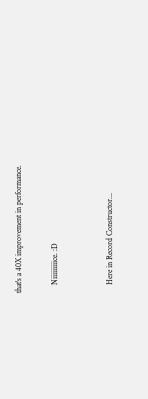that's a 40X improvement in performance.

    Niiiiiiiiice. :D


    Here in Record Constructor...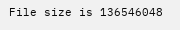File size is 136546048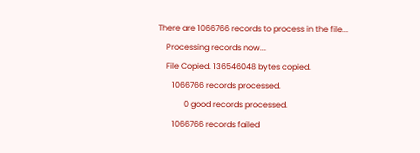There are 1066766 records to process in the file...
    Processing records now...
    File Copied. 136546048 bytes copied.
       1066766 records processed.
             0 good records processed.
       1066766 records failed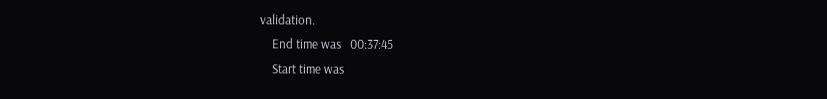validation.
    End time was   00:37:45
    Start time was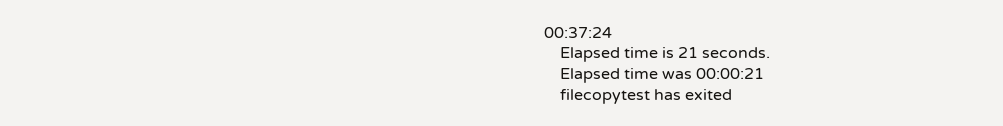00:37:24
    Elapsed time is 21 seconds.
    Elapsed time was 00:00:21
    filecopytest has exited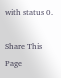with status 0.

Share This Page